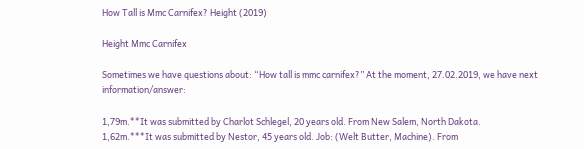How Tall is Mmc Carnifex? Height (2019)

Height Mmc Carnifex

Sometimes we have questions about: “How tall is mmc carnifex?” At the moment, 27.02.2019, we have next information/answer:

1,79m.**It was submitted by Charlot Schlegel, 20 years old. From New Salem, North Dakota.
1,62m.***It was submitted by Nestor, 45 years old. Job: (Welt Butter, Machine). From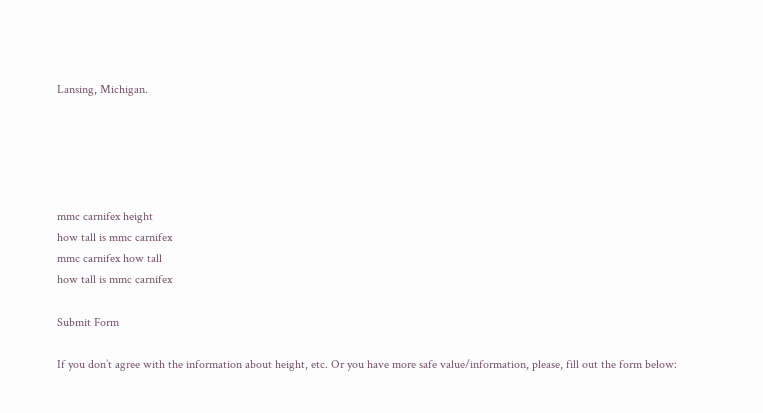Lansing, Michigan.





mmc carnifex height
how tall is mmc carnifex
mmc carnifex how tall
how tall is mmc carnifex

Submit Form

If you don’t agree with the information about height, etc. Or you have more safe value/information, please, fill out the form below: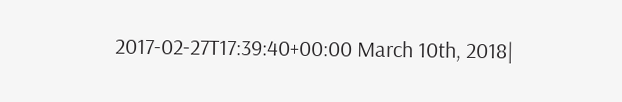2017-02-27T17:39:40+00:00 March 10th, 2018|